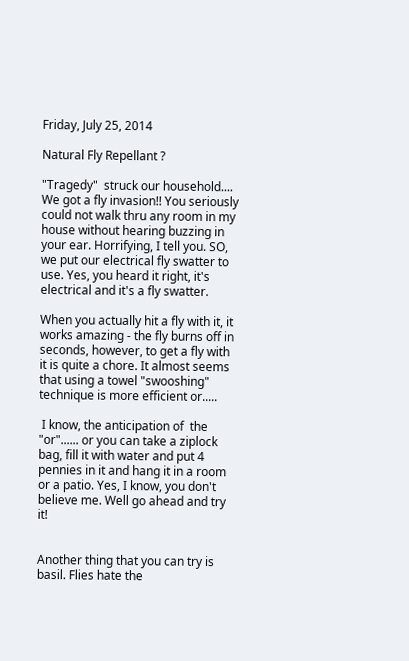Friday, July 25, 2014

Natural Fly Repellant ?

"Tragedy"  struck our household.... We got a fly invasion!! You seriously could not walk thru any room in my house without hearing buzzing in your ear. Horrifying, I tell you. SO, we put our electrical fly swatter to use. Yes, you heard it right, it's electrical and it's a fly swatter.

When you actually hit a fly with it, it works amazing - the fly burns off in seconds, however, to get a fly with it is quite a chore. It almost seems that using a towel "swooshing" technique is more efficient or.....

 I know, the anticipation of  the "or"...... or you can take a ziplock bag, fill it with water and put 4 pennies in it and hang it in a room or a patio. Yes, I know, you don't believe me. Well go ahead and try it!


Another thing that you can try is basil. Flies hate the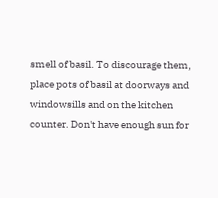smell of basil. To discourage them, place pots of basil at doorways and windowsills and on the kitchen counter. Don't have enough sun for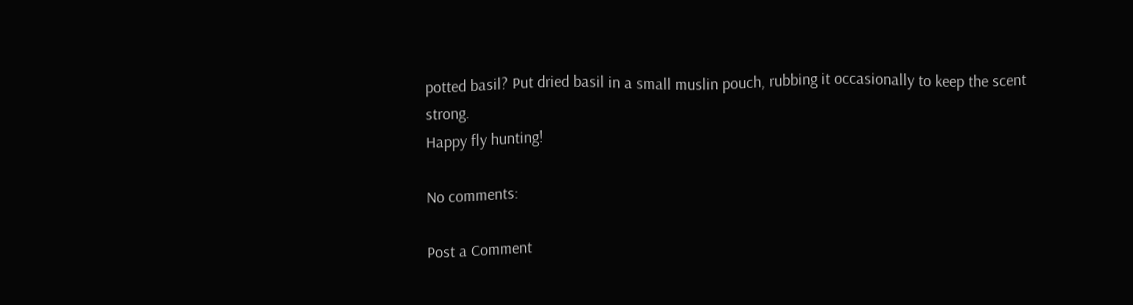potted basil? Put dried basil in a small muslin pouch, rubbing it occasionally to keep the scent strong.
Happy fly hunting!

No comments:

Post a Comment